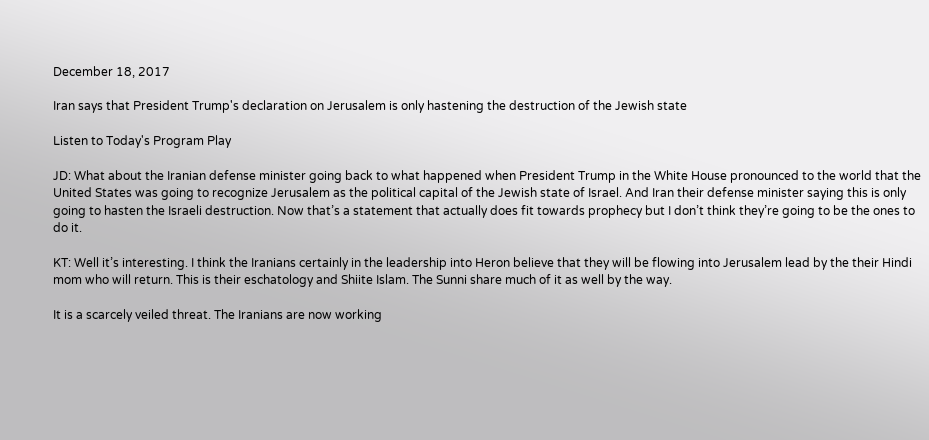December 18, 2017

Iran says that President Trump's declaration on Jerusalem is only hastening the destruction of the Jewish state

Listen to Today's Program Play

JD: What about the Iranian defense minister going back to what happened when President Trump in the White House pronounced to the world that the United States was going to recognize Jerusalem as the political capital of the Jewish state of Israel. And Iran their defense minister saying this is only going to hasten the Israeli destruction. Now that’s a statement that actually does fit towards prophecy but I don’t think they’re going to be the ones to do it.

KT: Well it’s interesting. I think the Iranians certainly in the leadership into Heron believe that they will be flowing into Jerusalem lead by the their Hindi mom who will return. This is their eschatology and Shiite Islam. The Sunni share much of it as well by the way.

It is a scarcely veiled threat. The Iranians are now working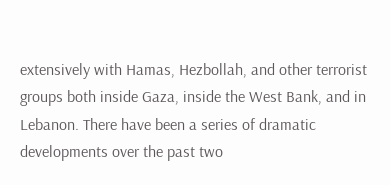extensively with Hamas, Hezbollah, and other terrorist groups both inside Gaza, inside the West Bank, and in Lebanon. There have been a series of dramatic developments over the past two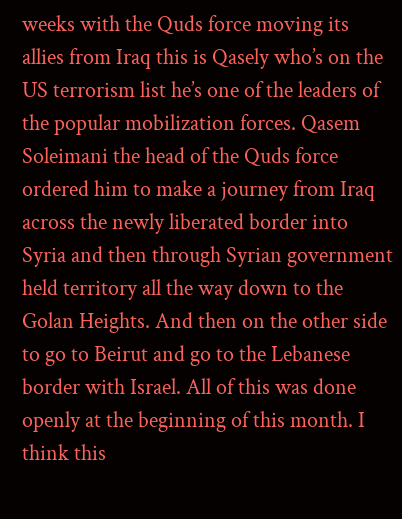weeks with the Quds force moving its allies from Iraq this is Qasely who’s on the US terrorism list he’s one of the leaders of the popular mobilization forces. Qasem Soleimani the head of the Quds force ordered him to make a journey from Iraq across the newly liberated border into Syria and then through Syrian government held territory all the way down to the Golan Heights. And then on the other side to go to Beirut and go to the Lebanese border with Israel. All of this was done openly at the beginning of this month. I think this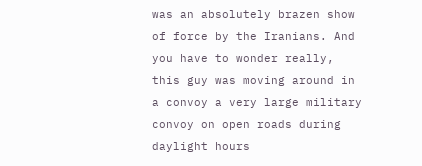was an absolutely brazen show of force by the Iranians. And you have to wonder really, this guy was moving around in a convoy a very large military convoy on open roads during daylight hours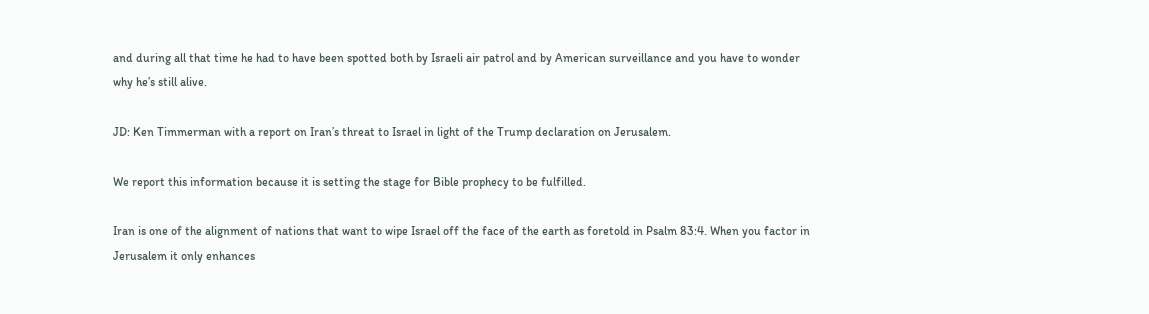and during all that time he had to have been spotted both by Israeli air patrol and by American surveillance and you have to wonder why he’s still alive.

JD: Ken Timmerman with a report on Iran’s threat to Israel in light of the Trump declaration on Jerusalem.

We report this information because it is setting the stage for Bible prophecy to be fulfilled.

Iran is one of the alignment of nations that want to wipe Israel off the face of the earth as foretold in Psalm 83:4. When you factor in Jerusalem it only enhances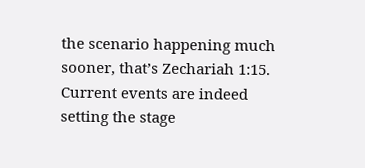the scenario happening much sooner, that’s Zechariah 1:15. Current events are indeed setting the stage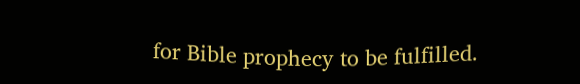for Bible prophecy to be fulfilled.